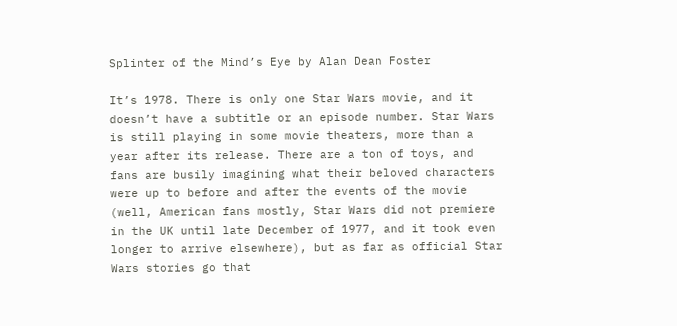Splinter of the Mind’s Eye by Alan Dean Foster

It’s 1978. There is only one Star Wars movie, and it doesn’t have a subtitle or an episode number. Star Wars is still playing in some movie theaters, more than a year after its release. There are a ton of toys, and fans are busily imagining what their beloved characters were up to before and after the events of the movie (well, American fans mostly, Star Wars did not premiere in the UK until late December of 1977, and it took even longer to arrive elsewhere), but as far as official Star Wars stories go that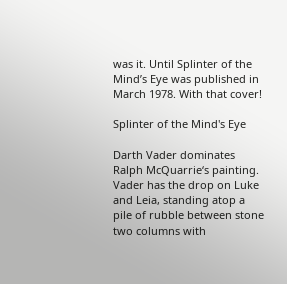was it. Until Splinter of the Mind’s Eye was published in March 1978. With that cover!

Splinter of the Mind's Eye

Darth Vader dominates Ralph McQuarrie‘s painting. Vader has the drop on Luke and Leia, standing atop a pile of rubble between stone two columns with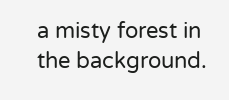a misty forest in the background.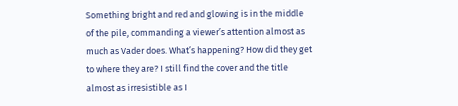Something bright and red and glowing is in the middle of the pile, commanding a viewer’s attention almost as much as Vader does. What’s happening? How did they get to where they are? I still find the cover and the title almost as irresistible as I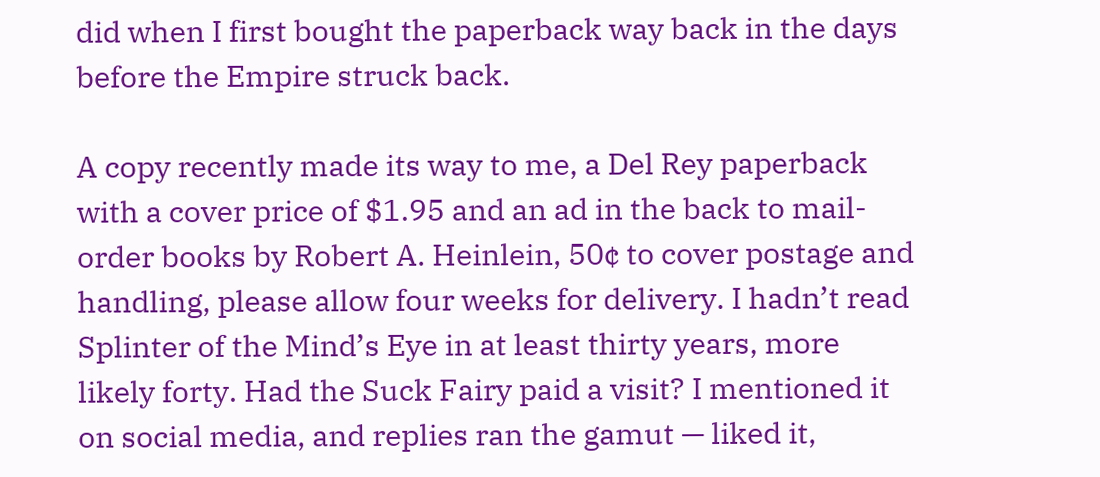did when I first bought the paperback way back in the days before the Empire struck back.

A copy recently made its way to me, a Del Rey paperback with a cover price of $1.95 and an ad in the back to mail-order books by Robert A. Heinlein, 50¢ to cover postage and handling, please allow four weeks for delivery. I hadn’t read Splinter of the Mind’s Eye in at least thirty years, more likely forty. Had the Suck Fairy paid a visit? I mentioned it on social media, and replies ran the gamut — liked it,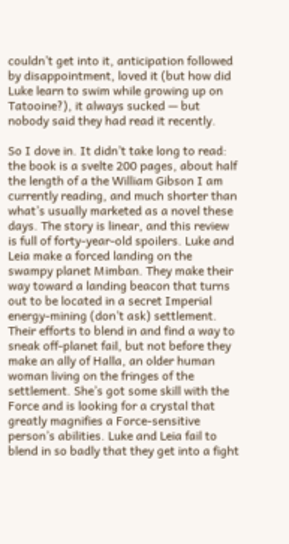couldn’t get into it, anticipation followed by disappointment, loved it (but how did Luke learn to swim while growing up on Tatooine?), it always sucked — but nobody said they had read it recently.

So I dove in. It didn’t take long to read: the book is a svelte 200 pages, about half the length of a the William Gibson I am currently reading, and much shorter than what’s usually marketed as a novel these days. The story is linear, and this review is full of forty-year-old spoilers. Luke and Leia make a forced landing on the swampy planet Mimban. They make their way toward a landing beacon that turns out to be located in a secret Imperial energy-mining (don’t ask) settlement. Their efforts to blend in and find a way to sneak off-planet fail, but not before they make an ally of Halla, an older human woman living on the fringes of the settlement. She’s got some skill with the Force and is looking for a crystal that greatly magnifies a Force-sensitive person’s abilities. Luke and Leia fail to blend in so badly that they get into a fight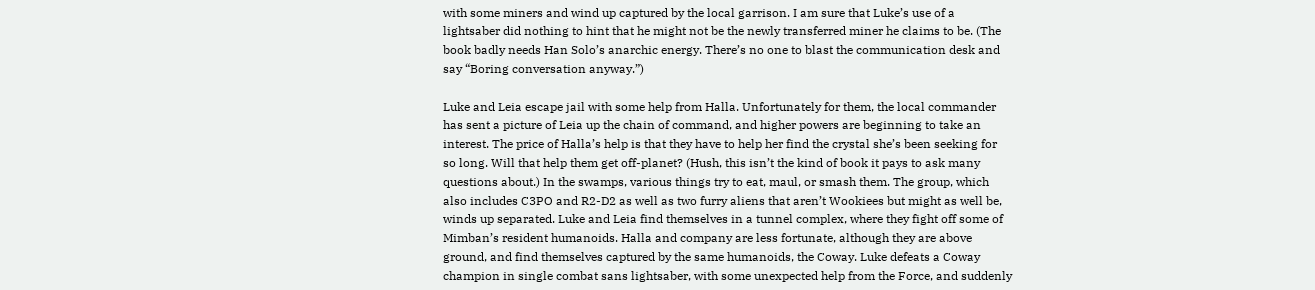with some miners and wind up captured by the local garrison. I am sure that Luke’s use of a lightsaber did nothing to hint that he might not be the newly transferred miner he claims to be. (The book badly needs Han Solo’s anarchic energy. There’s no one to blast the communication desk and say “Boring conversation anyway.”)

Luke and Leia escape jail with some help from Halla. Unfortunately for them, the local commander has sent a picture of Leia up the chain of command, and higher powers are beginning to take an interest. The price of Halla’s help is that they have to help her find the crystal she’s been seeking for so long. Will that help them get off-planet? (Hush, this isn’t the kind of book it pays to ask many questions about.) In the swamps, various things try to eat, maul, or smash them. The group, which also includes C3PO and R2-D2 as well as two furry aliens that aren’t Wookiees but might as well be, winds up separated. Luke and Leia find themselves in a tunnel complex, where they fight off some of Mimban’s resident humanoids. Halla and company are less fortunate, although they are above ground, and find themselves captured by the same humanoids, the Coway. Luke defeats a Coway champion in single combat sans lightsaber, with some unexpected help from the Force, and suddenly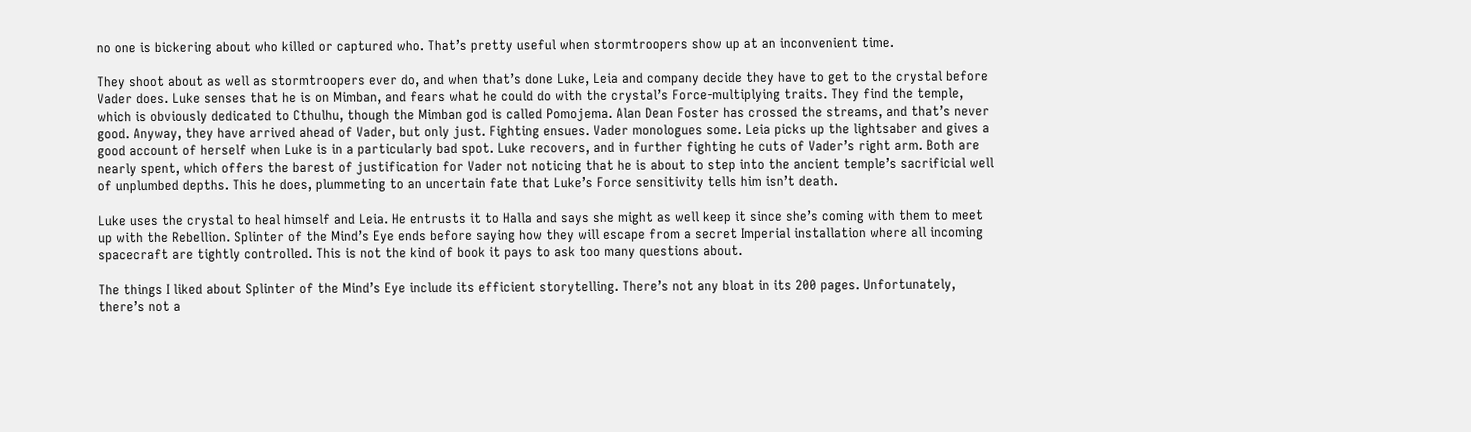no one is bickering about who killed or captured who. That’s pretty useful when stormtroopers show up at an inconvenient time.

They shoot about as well as stormtroopers ever do, and when that’s done Luke, Leia and company decide they have to get to the crystal before Vader does. Luke senses that he is on Mimban, and fears what he could do with the crystal’s Force-multiplying traits. They find the temple, which is obviously dedicated to Cthulhu, though the Mimban god is called Pomojema. Alan Dean Foster has crossed the streams, and that’s never good. Anyway, they have arrived ahead of Vader, but only just. Fighting ensues. Vader monologues some. Leia picks up the lightsaber and gives a good account of herself when Luke is in a particularly bad spot. Luke recovers, and in further fighting he cuts of Vader’s right arm. Both are nearly spent, which offers the barest of justification for Vader not noticing that he is about to step into the ancient temple’s sacrificial well of unplumbed depths. This he does, plummeting to an uncertain fate that Luke’s Force sensitivity tells him isn’t death.

Luke uses the crystal to heal himself and Leia. He entrusts it to Halla and says she might as well keep it since she’s coming with them to meet up with the Rebellion. Splinter of the Mind’s Eye ends before saying how they will escape from a secret Imperial installation where all incoming spacecraft are tightly controlled. This is not the kind of book it pays to ask too many questions about.

The things I liked about Splinter of the Mind’s Eye include its efficient storytelling. There’s not any bloat in its 200 pages. Unfortunately, there’s not a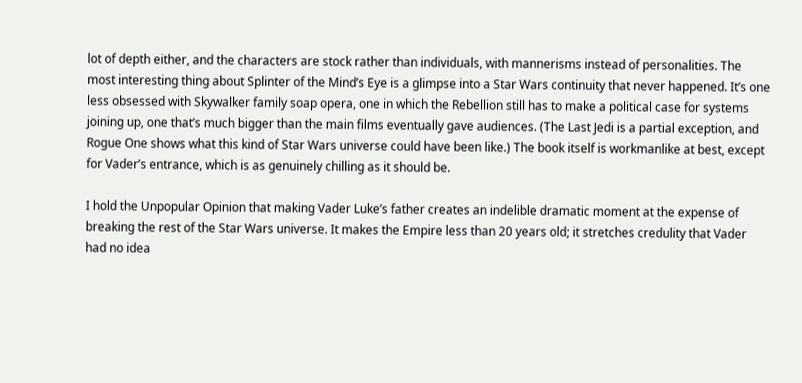lot of depth either, and the characters are stock rather than individuals, with mannerisms instead of personalities. The most interesting thing about Splinter of the Mind’s Eye is a glimpse into a Star Wars continuity that never happened. It’s one less obsessed with Skywalker family soap opera, one in which the Rebellion still has to make a political case for systems joining up, one that’s much bigger than the main films eventually gave audiences. (The Last Jedi is a partial exception, and Rogue One shows what this kind of Star Wars universe could have been like.) The book itself is workmanlike at best, except for Vader’s entrance, which is as genuinely chilling as it should be.

I hold the Unpopular Opinion that making Vader Luke’s father creates an indelible dramatic moment at the expense of breaking the rest of the Star Wars universe. It makes the Empire less than 20 years old; it stretches credulity that Vader had no idea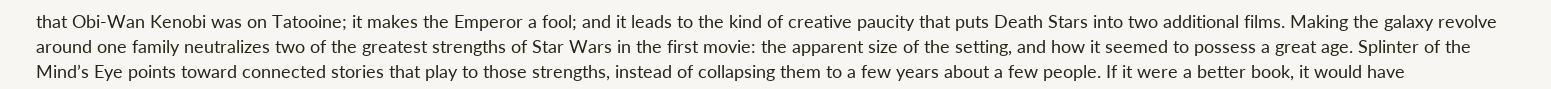that Obi-Wan Kenobi was on Tatooine; it makes the Emperor a fool; and it leads to the kind of creative paucity that puts Death Stars into two additional films. Making the galaxy revolve around one family neutralizes two of the greatest strengths of Star Wars in the first movie: the apparent size of the setting, and how it seemed to possess a great age. Splinter of the Mind’s Eye points toward connected stories that play to those strengths, instead of collapsing them to a few years about a few people. If it were a better book, it would have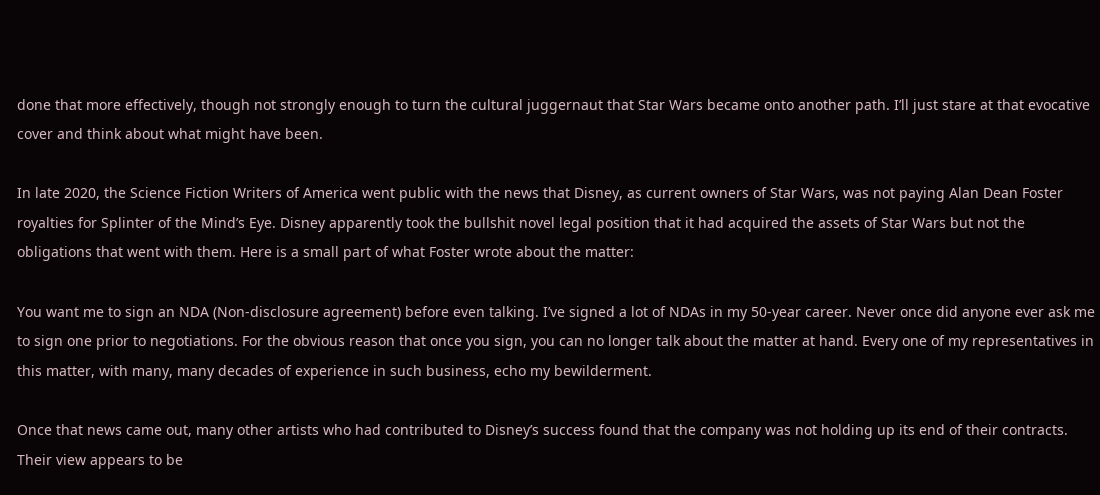done that more effectively, though not strongly enough to turn the cultural juggernaut that Star Wars became onto another path. I’ll just stare at that evocative cover and think about what might have been.

In late 2020, the Science Fiction Writers of America went public with the news that Disney, as current owners of Star Wars, was not paying Alan Dean Foster royalties for Splinter of the Mind’s Eye. Disney apparently took the bullshit novel legal position that it had acquired the assets of Star Wars but not the obligations that went with them. Here is a small part of what Foster wrote about the matter:

You want me to sign an NDA (Non-disclosure agreement) before even talking. I’ve signed a lot of NDAs in my 50-year career. Never once did anyone ever ask me to sign one prior to negotiations. For the obvious reason that once you sign, you can no longer talk about the matter at hand. Every one of my representatives in this matter, with many, many decades of experience in such business, echo my bewilderment.

Once that news came out, many other artists who had contributed to Disney’s success found that the company was not holding up its end of their contracts. Their view appears to be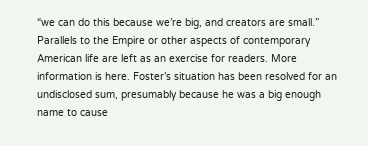“we can do this because we’re big, and creators are small.” Parallels to the Empire or other aspects of contemporary American life are left as an exercise for readers. More information is here. Foster’s situation has been resolved for an undisclosed sum, presumably because he was a big enough name to cause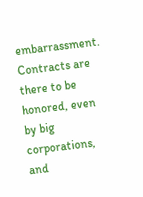embarrassment. Contracts are there to be honored, even by big corporations, and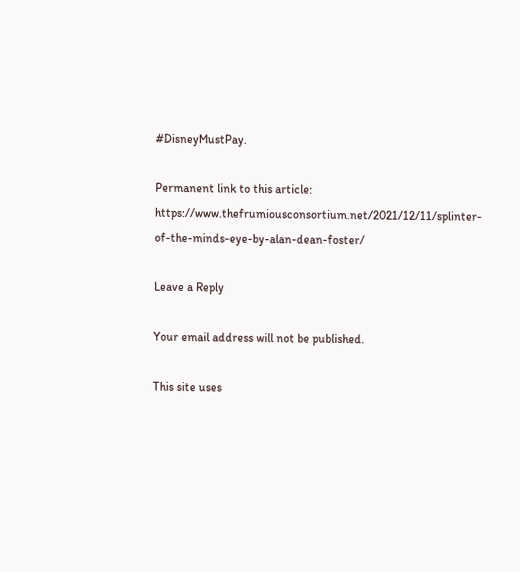#DisneyMustPay.

Permanent link to this article: https://www.thefrumiousconsortium.net/2021/12/11/splinter-of-the-minds-eye-by-alan-dean-foster/

Leave a Reply

Your email address will not be published.

This site uses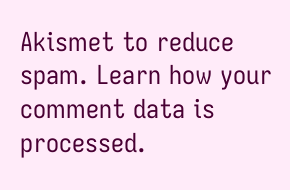Akismet to reduce spam. Learn how your comment data is processed.